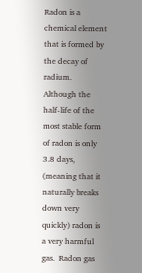Radon is a chemical element that is formed by the decay of radium.  Although the half-life of the most stable form of radon is only 3.8 days, (meaning that it naturally breaks down very quickly) radon is a very harmful gas.  Radon gas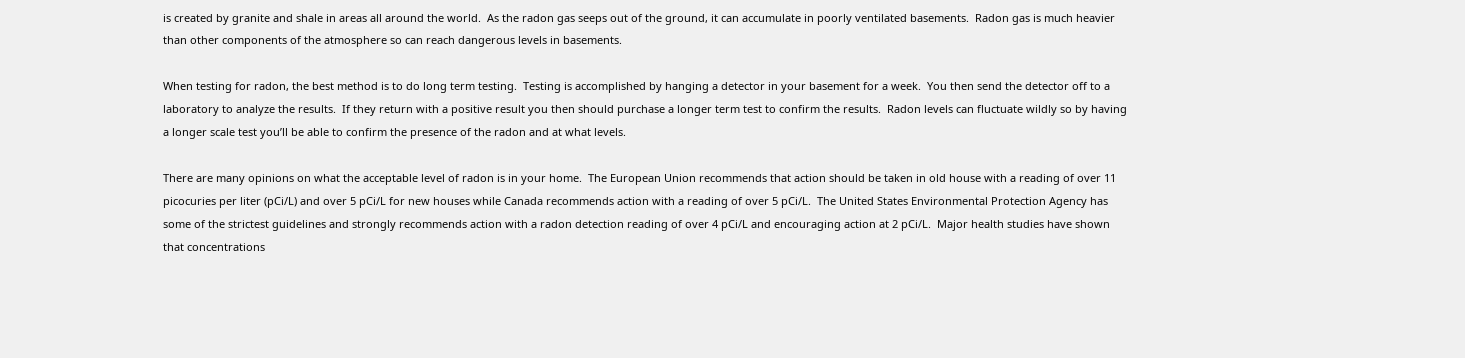is created by granite and shale in areas all around the world.  As the radon gas seeps out of the ground, it can accumulate in poorly ventilated basements.  Radon gas is much heavier than other components of the atmosphere so can reach dangerous levels in basements.

When testing for radon, the best method is to do long term testing.  Testing is accomplished by hanging a detector in your basement for a week.  You then send the detector off to a laboratory to analyze the results.  If they return with a positive result you then should purchase a longer term test to confirm the results.  Radon levels can fluctuate wildly so by having a longer scale test you’ll be able to confirm the presence of the radon and at what levels.

There are many opinions on what the acceptable level of radon is in your home.  The European Union recommends that action should be taken in old house with a reading of over 11 picocuries per liter (pCi/L) and over 5 pCi/L for new houses while Canada recommends action with a reading of over 5 pCi/L.  The United States Environmental Protection Agency has some of the strictest guidelines and strongly recommends action with a radon detection reading of over 4 pCi/L and encouraging action at 2 pCi/L.  Major health studies have shown that concentrations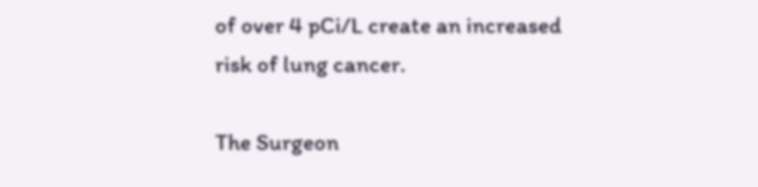of over 4 pCi/L create an increased risk of lung cancer.

The Surgeon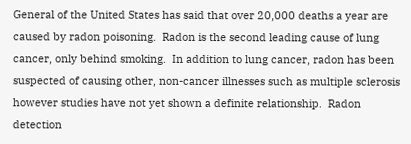General of the United States has said that over 20,000 deaths a year are caused by radon poisoning.  Radon is the second leading cause of lung cancer, only behind smoking.  In addition to lung cancer, radon has been suspected of causing other, non-cancer illnesses such as multiple sclerosis however studies have not yet shown a definite relationship.  Radon detection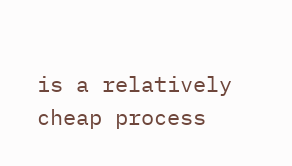is a relatively cheap process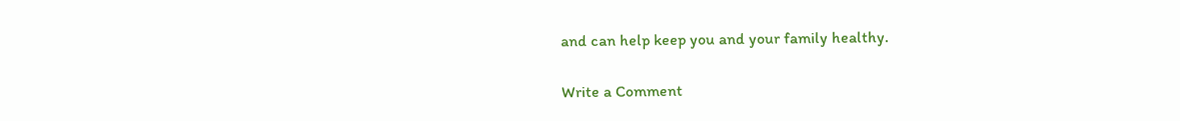and can help keep you and your family healthy.

Write a Comment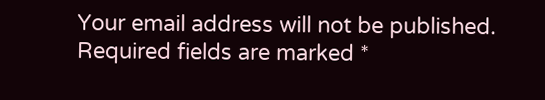Your email address will not be published. Required fields are marked *